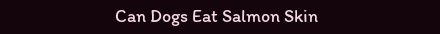Can Dogs Eat Salmon Skin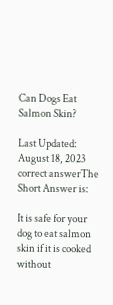Can Dogs Eat Salmon Skin?

Last Updated: August 18, 2023
correct answerThe Short Answer is:

It is safe for your dog to eat salmon skin if it is cooked without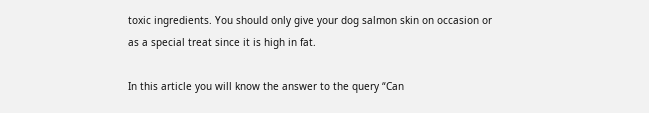toxic ingredients. You should only give your dog salmon skin on occasion or as a special treat since it is high in fat.

In this article you will know the answer to the query “Can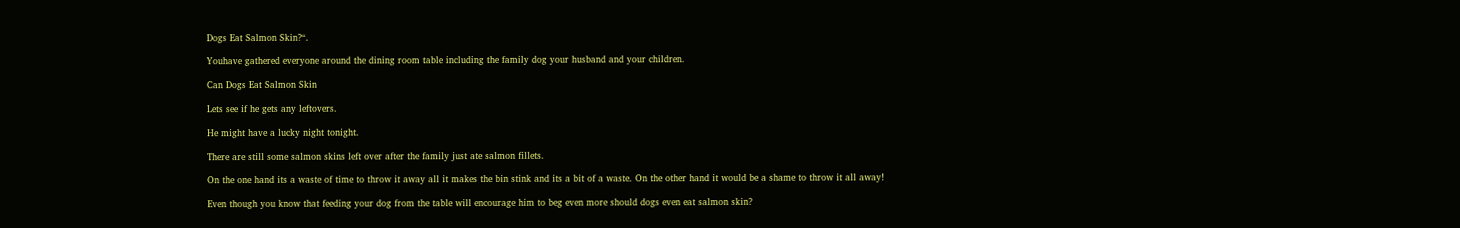Dogs Eat Salmon Skin?“.

Youhave gathered everyone around the dining room table including the family dog your husband and your children.

Can Dogs Eat Salmon Skin

Lets see if he gets any leftovers.

He might have a lucky night tonight.

There are still some salmon skins left over after the family just ate salmon fillets.

On the one hand its a waste of time to throw it away all it makes the bin stink and its a bit of a waste. On the other hand it would be a shame to throw it all away!

Even though you know that feeding your dog from the table will encourage him to beg even more should dogs even eat salmon skin?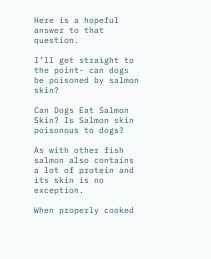Here is a hopeful answer to that question.

I’ll get straight to the point- can dogs be poisoned by salmon skin?

Can Dogs Eat Salmon Skin? Is Salmon skin poisonous to dogs?

As with other fish salmon also contains a lot of protein and its skin is no exception.

When properly cooked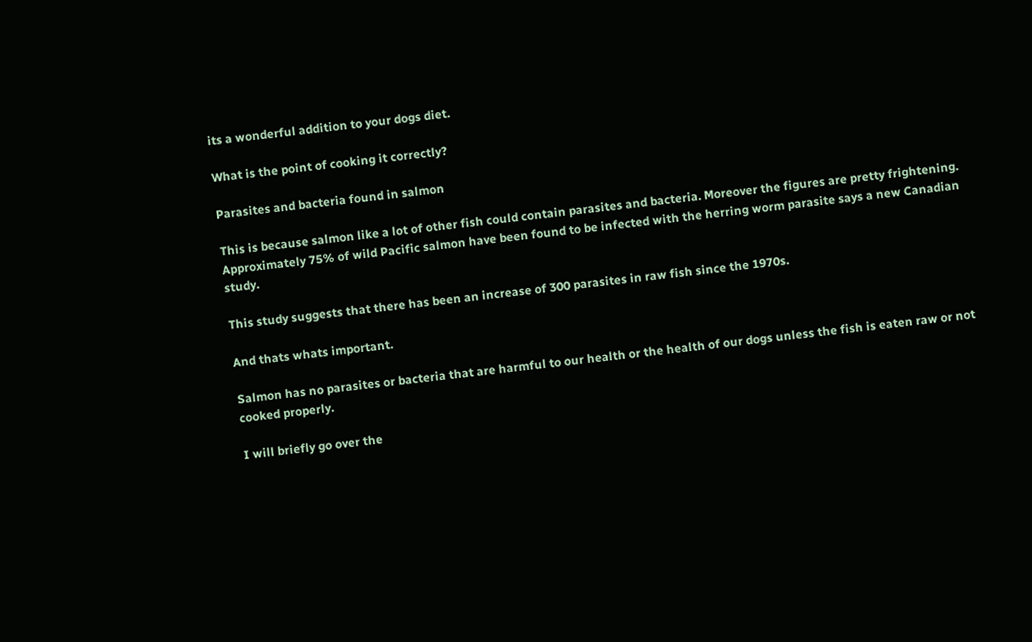its a wonderful addition to your dogs diet.

What is the point of cooking it correctly?

Parasites and bacteria found in salmon

This is because salmon like a lot of other fish could contain parasites and bacteria. Moreover the figures are pretty frightening. Approximately 75% of wild Pacific salmon have been found to be infected with the herring worm parasite says a new Canadian study.

This study suggests that there has been an increase of 300 parasites in raw fish since the 1970s.

And thats whats important.

Salmon has no parasites or bacteria that are harmful to our health or the health of our dogs unless the fish is eaten raw or not cooked properly.

I will briefly go over the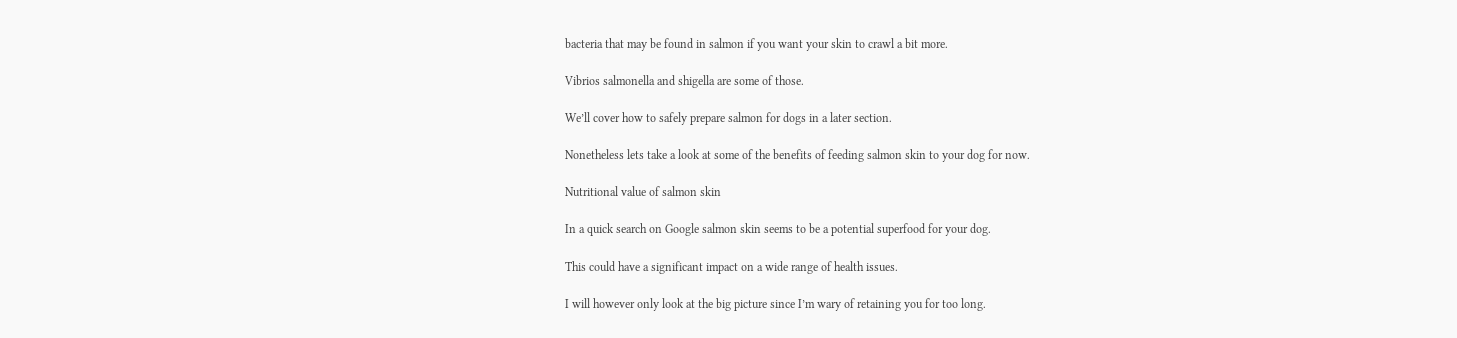bacteria that may be found in salmon if you want your skin to crawl a bit more.

Vibrios salmonella and shigella are some of those.

We’ll cover how to safely prepare salmon for dogs in a later section.

Nonetheless lets take a look at some of the benefits of feeding salmon skin to your dog for now.

Nutritional value of salmon skin

In a quick search on Google salmon skin seems to be a potential superfood for your dog.

This could have a significant impact on a wide range of health issues.

I will however only look at the big picture since I’m wary of retaining you for too long.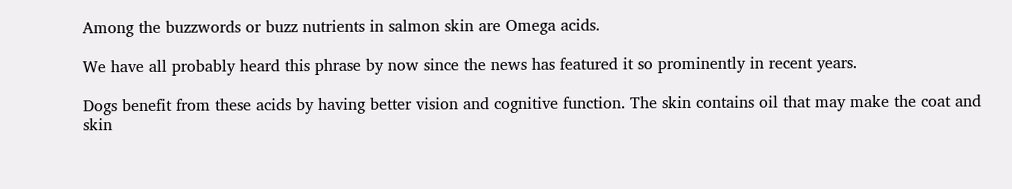Among the buzzwords or buzz nutrients in salmon skin are Omega acids.

We have all probably heard this phrase by now since the news has featured it so prominently in recent years.

Dogs benefit from these acids by having better vision and cognitive function. The skin contains oil that may make the coat and skin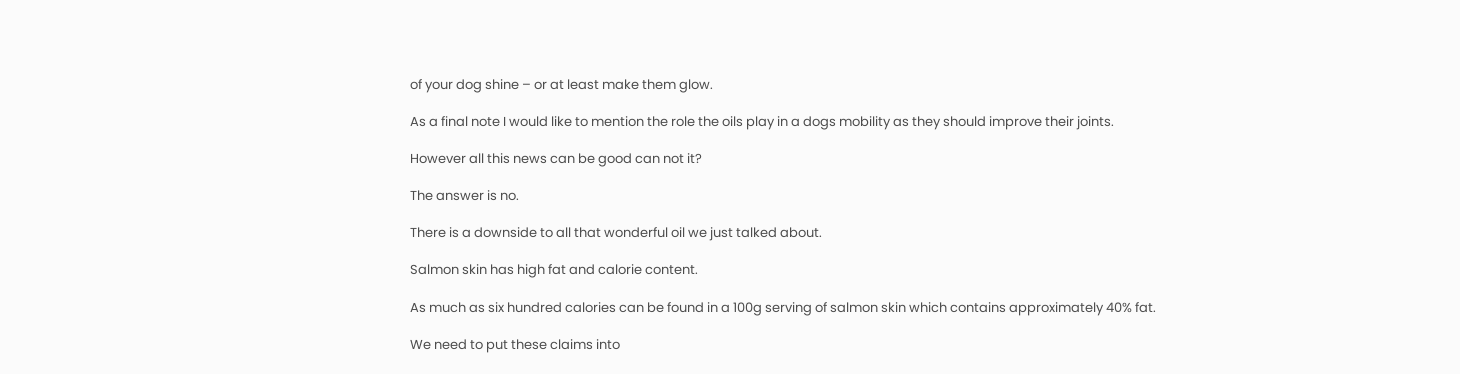of your dog shine – or at least make them glow.

As a final note I would like to mention the role the oils play in a dogs mobility as they should improve their joints.

However all this news can be good can not it?

The answer is no.

There is a downside to all that wonderful oil we just talked about.

Salmon skin has high fat and calorie content.

As much as six hundred calories can be found in a 100g serving of salmon skin which contains approximately 40% fat.

We need to put these claims into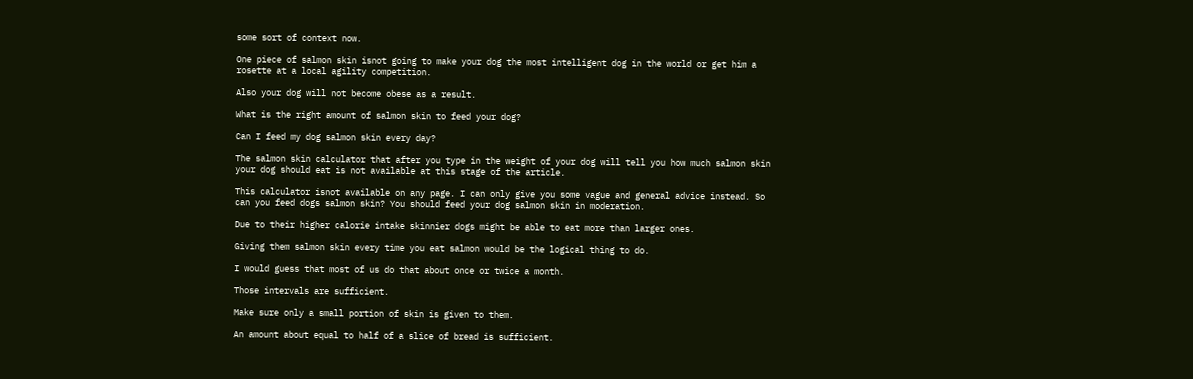some sort of context now.

One piece of salmon skin isnot going to make your dog the most intelligent dog in the world or get him a rosette at a local agility competition.

Also your dog will not become obese as a result.

What is the right amount of salmon skin to feed your dog?

Can I feed my dog salmon skin every day?

The salmon skin calculator that after you type in the weight of your dog will tell you how much salmon skin your dog should eat is not available at this stage of the article.

This calculator isnot available on any page. I can only give you some vague and general advice instead. So can you feed dogs salmon skin? You should feed your dog salmon skin in moderation.

Due to their higher calorie intake skinnier dogs might be able to eat more than larger ones.

Giving them salmon skin every time you eat salmon would be the logical thing to do.

I would guess that most of us do that about once or twice a month.

Those intervals are sufficient.

Make sure only a small portion of skin is given to them.

An amount about equal to half of a slice of bread is sufficient.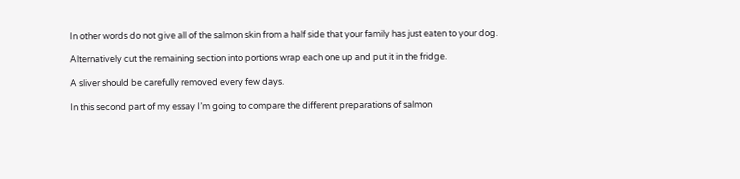In other words do not give all of the salmon skin from a half side that your family has just eaten to your dog.

Alternatively cut the remaining section into portions wrap each one up and put it in the fridge.

A sliver should be carefully removed every few days.

In this second part of my essay I’m going to compare the different preparations of salmon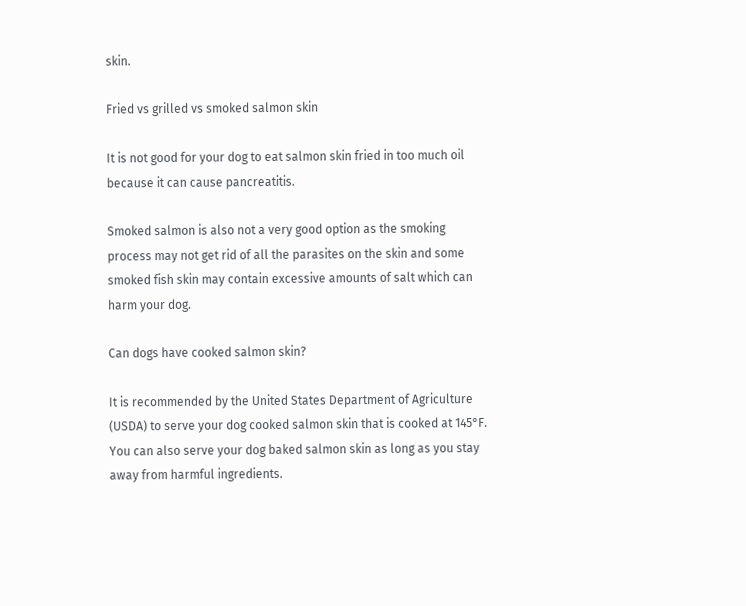skin.

Fried vs grilled vs smoked salmon skin

It is not good for your dog to eat salmon skin fried in too much oil because it can cause pancreatitis.

Smoked salmon is also not a very good option as the smoking process may not get rid of all the parasites on the skin and some smoked fish skin may contain excessive amounts of salt which can harm your dog.

Can dogs have cooked salmon skin?

It is recommended by the United States Department of Agriculture (USDA) to serve your dog cooked salmon skin that is cooked at 145°F. You can also serve your dog baked salmon skin as long as you stay away from harmful ingredients.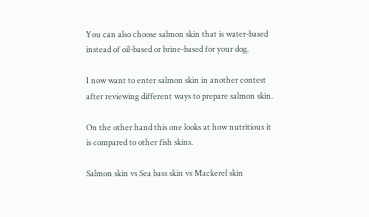You can also choose salmon skin that is water-based instead of oil-based or brine-based for your dog.

I now want to enter salmon skin in another contest after reviewing different ways to prepare salmon skin.

On the other hand this one looks at how nutritious it is compared to other fish skins.

Salmon skin vs Sea bass skin vs Mackerel skin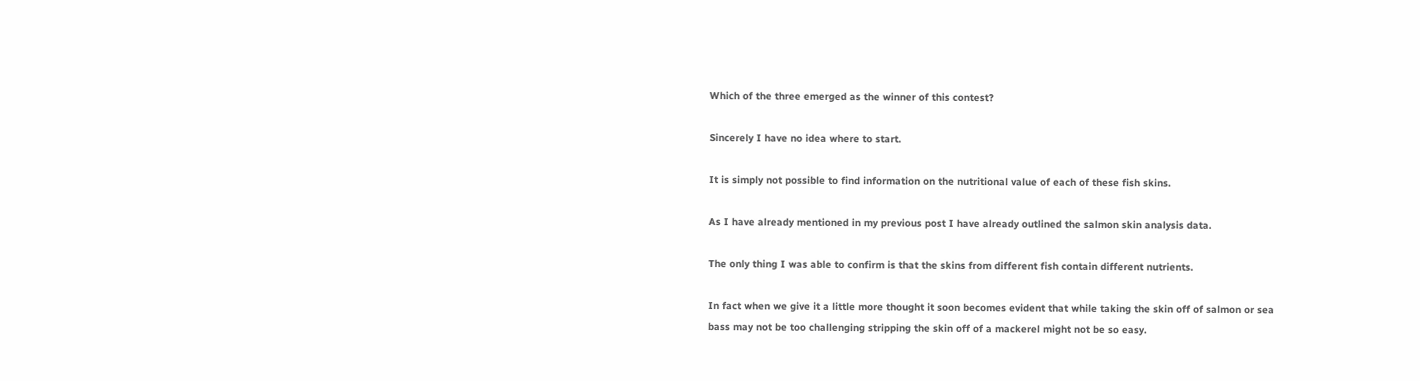Which of the three emerged as the winner of this contest?

Sincerely I have no idea where to start.

It is simply not possible to find information on the nutritional value of each of these fish skins.

As I have already mentioned in my previous post I have already outlined the salmon skin analysis data.

The only thing I was able to confirm is that the skins from different fish contain different nutrients.

In fact when we give it a little more thought it soon becomes evident that while taking the skin off of salmon or sea bass may not be too challenging stripping the skin off of a mackerel might not be so easy.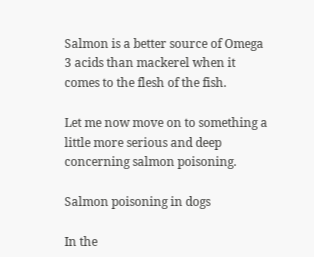Salmon is a better source of Omega 3 acids than mackerel when it comes to the flesh of the fish.

Let me now move on to something a little more serious and deep concerning salmon poisoning.

Salmon poisoning in dogs

In the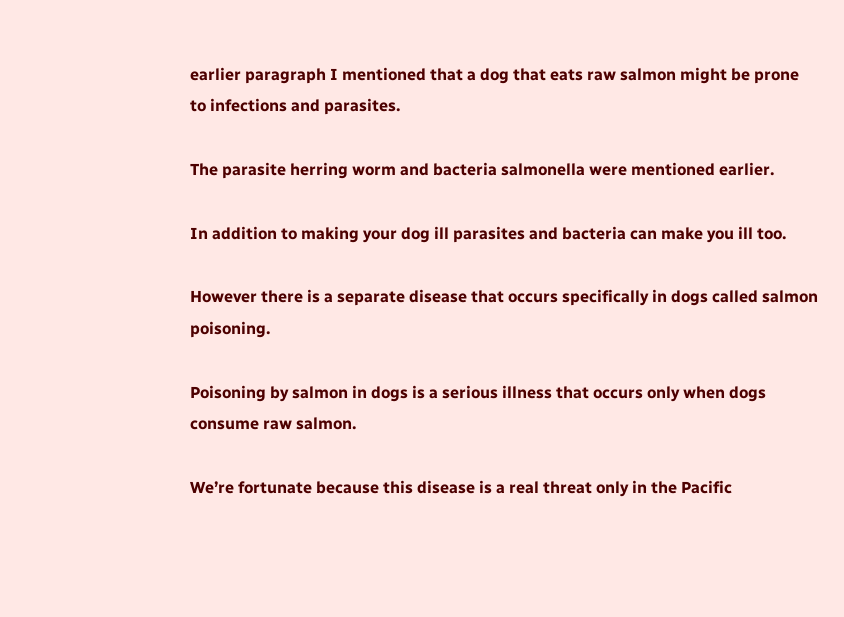earlier paragraph I mentioned that a dog that eats raw salmon might be prone to infections and parasites.

The parasite herring worm and bacteria salmonella were mentioned earlier.

In addition to making your dog ill parasites and bacteria can make you ill too.

However there is a separate disease that occurs specifically in dogs called salmon poisoning.

Poisoning by salmon in dogs is a serious illness that occurs only when dogs consume raw salmon.

We’re fortunate because this disease is a real threat only in the Pacific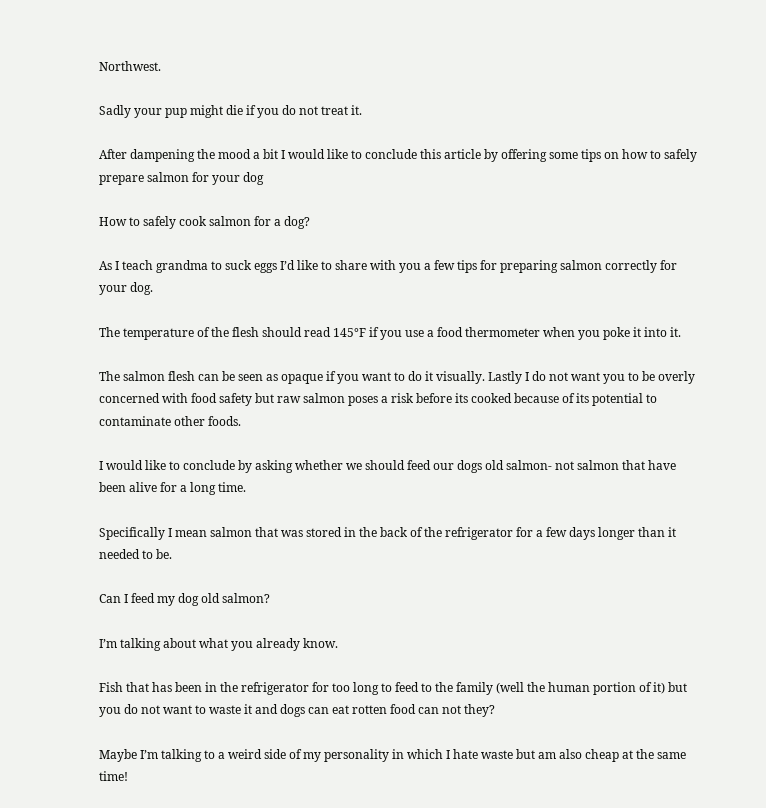Northwest.

Sadly your pup might die if you do not treat it.

After dampening the mood a bit I would like to conclude this article by offering some tips on how to safely prepare salmon for your dog

How to safely cook salmon for a dog?

As I teach grandma to suck eggs I’d like to share with you a few tips for preparing salmon correctly for your dog.

The temperature of the flesh should read 145°F if you use a food thermometer when you poke it into it.

The salmon flesh can be seen as opaque if you want to do it visually. Lastly I do not want you to be overly concerned with food safety but raw salmon poses a risk before its cooked because of its potential to contaminate other foods.

I would like to conclude by asking whether we should feed our dogs old salmon- not salmon that have been alive for a long time.

Specifically I mean salmon that was stored in the back of the refrigerator for a few days longer than it needed to be.

Can I feed my dog old salmon?

I’m talking about what you already know.

Fish that has been in the refrigerator for too long to feed to the family (well the human portion of it) but you do not want to waste it and dogs can eat rotten food can not they?

Maybe I’m talking to a weird side of my personality in which I hate waste but am also cheap at the same time!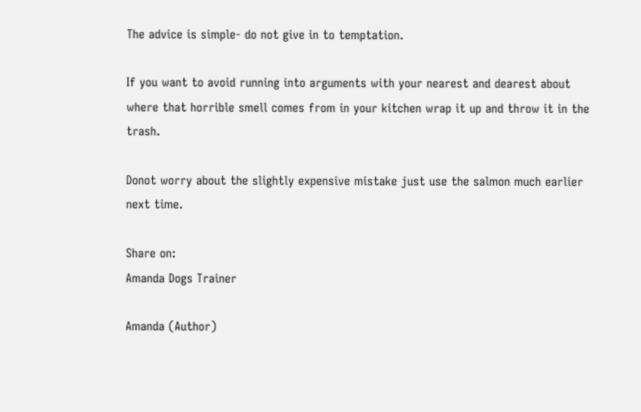The advice is simple- do not give in to temptation.

If you want to avoid running into arguments with your nearest and dearest about where that horrible smell comes from in your kitchen wrap it up and throw it in the trash.

Donot worry about the slightly expensive mistake just use the salmon much earlier next time.

Share on:
Amanda Dogs Trainer

Amanda (Author)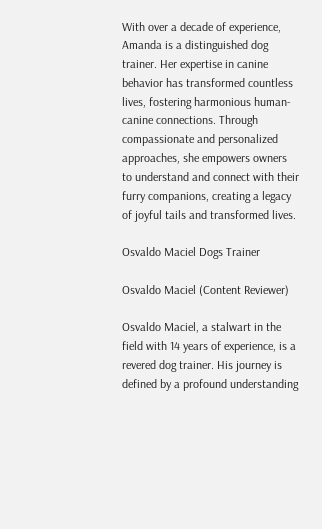With over a decade of experience, Amanda is a distinguished dog trainer. Her expertise in canine behavior has transformed countless lives, fostering harmonious human-canine connections. Through compassionate and personalized approaches, she empowers owners to understand and connect with their furry companions, creating a legacy of joyful tails and transformed lives.

Osvaldo Maciel Dogs Trainer

Osvaldo Maciel (Content Reviewer)

Osvaldo Maciel, a stalwart in the field with 14 years of experience, is a revered dog trainer. His journey is defined by a profound understanding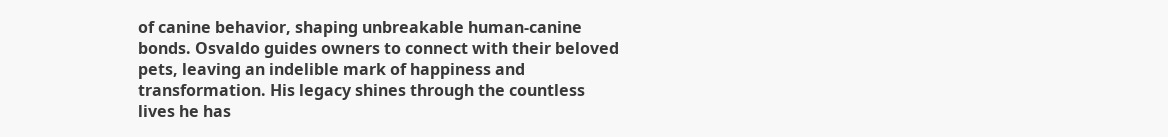of canine behavior, shaping unbreakable human-canine bonds. Osvaldo guides owners to connect with their beloved pets, leaving an indelible mark of happiness and transformation. His legacy shines through the countless lives he has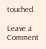touched.

Leave a Comment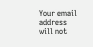Your email address will not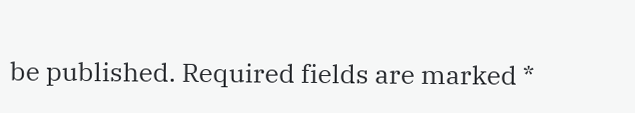be published. Required fields are marked *